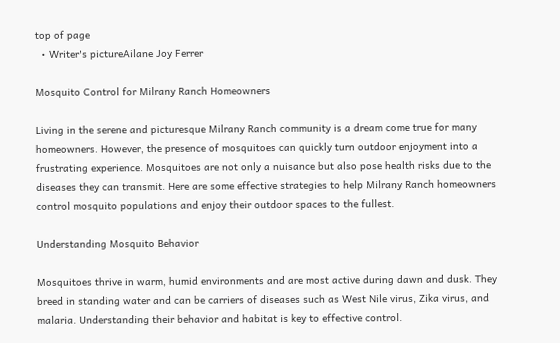top of page
  • Writer's pictureAilane Joy Ferrer

Mosquito Control for Milrany Ranch Homeowners

Living in the serene and picturesque Milrany Ranch community is a dream come true for many homeowners. However, the presence of mosquitoes can quickly turn outdoor enjoyment into a frustrating experience. Mosquitoes are not only a nuisance but also pose health risks due to the diseases they can transmit. Here are some effective strategies to help Milrany Ranch homeowners control mosquito populations and enjoy their outdoor spaces to the fullest.

Understanding Mosquito Behavior

Mosquitoes thrive in warm, humid environments and are most active during dawn and dusk. They breed in standing water and can be carriers of diseases such as West Nile virus, Zika virus, and malaria. Understanding their behavior and habitat is key to effective control.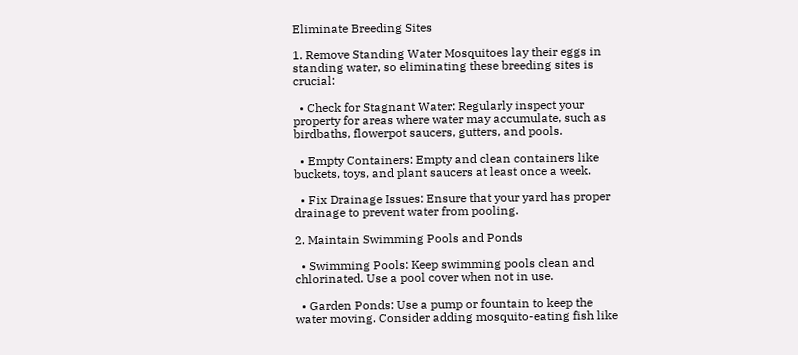Eliminate Breeding Sites

1. Remove Standing Water Mosquitoes lay their eggs in standing water, so eliminating these breeding sites is crucial:

  • Check for Stagnant Water: Regularly inspect your property for areas where water may accumulate, such as birdbaths, flowerpot saucers, gutters, and pools.

  • Empty Containers: Empty and clean containers like buckets, toys, and plant saucers at least once a week.

  • Fix Drainage Issues: Ensure that your yard has proper drainage to prevent water from pooling.

2. Maintain Swimming Pools and Ponds

  • Swimming Pools: Keep swimming pools clean and chlorinated. Use a pool cover when not in use.

  • Garden Ponds: Use a pump or fountain to keep the water moving. Consider adding mosquito-eating fish like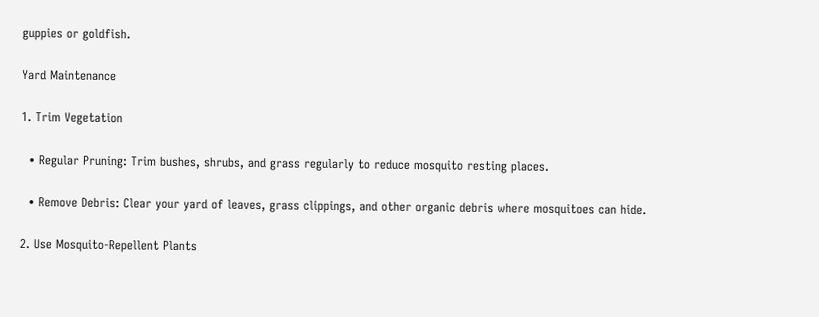guppies or goldfish.

Yard Maintenance

1. Trim Vegetation

  • Regular Pruning: Trim bushes, shrubs, and grass regularly to reduce mosquito resting places.

  • Remove Debris: Clear your yard of leaves, grass clippings, and other organic debris where mosquitoes can hide.

2. Use Mosquito-Repellent Plants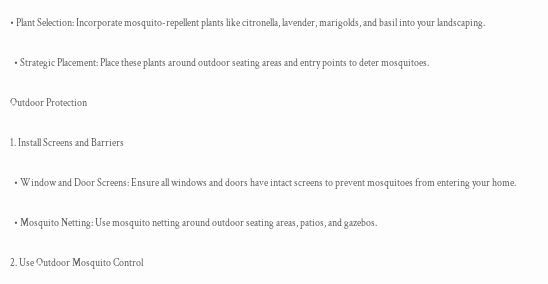• Plant Selection: Incorporate mosquito-repellent plants like citronella, lavender, marigolds, and basil into your landscaping.

  • Strategic Placement: Place these plants around outdoor seating areas and entry points to deter mosquitoes.

Outdoor Protection

1. Install Screens and Barriers

  • Window and Door Screens: Ensure all windows and doors have intact screens to prevent mosquitoes from entering your home.

  • Mosquito Netting: Use mosquito netting around outdoor seating areas, patios, and gazebos.

2. Use Outdoor Mosquito Control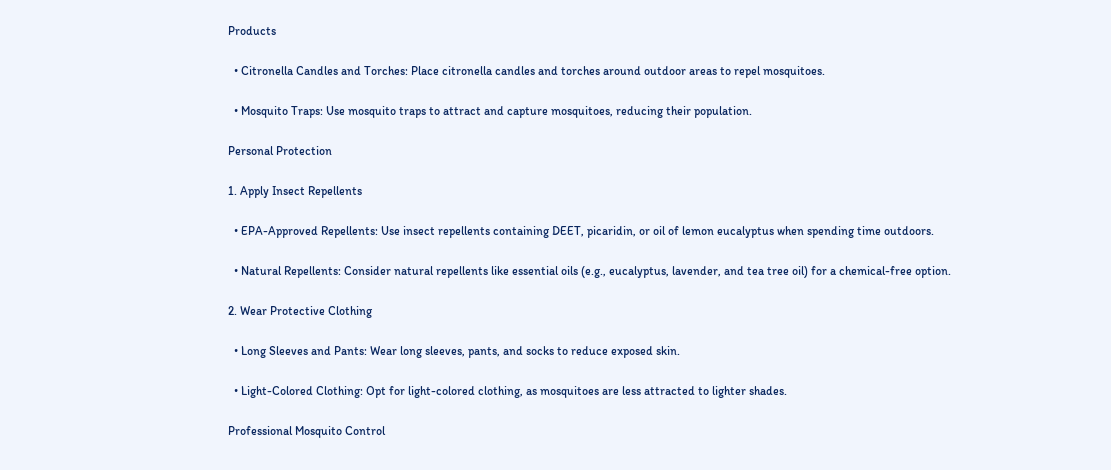Products

  • Citronella Candles and Torches: Place citronella candles and torches around outdoor areas to repel mosquitoes.

  • Mosquito Traps: Use mosquito traps to attract and capture mosquitoes, reducing their population.

Personal Protection

1. Apply Insect Repellents

  • EPA-Approved Repellents: Use insect repellents containing DEET, picaridin, or oil of lemon eucalyptus when spending time outdoors.

  • Natural Repellents: Consider natural repellents like essential oils (e.g., eucalyptus, lavender, and tea tree oil) for a chemical-free option.

2. Wear Protective Clothing

  • Long Sleeves and Pants: Wear long sleeves, pants, and socks to reduce exposed skin.

  • Light-Colored Clothing: Opt for light-colored clothing, as mosquitoes are less attracted to lighter shades.

Professional Mosquito Control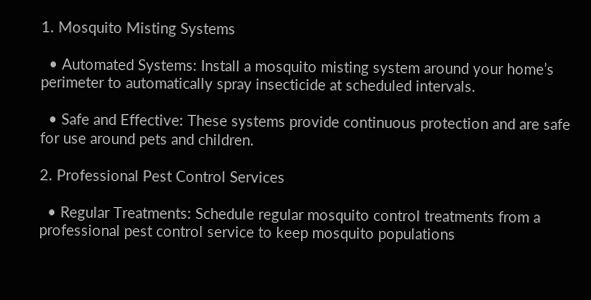1. Mosquito Misting Systems

  • Automated Systems: Install a mosquito misting system around your home’s perimeter to automatically spray insecticide at scheduled intervals.

  • Safe and Effective: These systems provide continuous protection and are safe for use around pets and children.

2. Professional Pest Control Services

  • Regular Treatments: Schedule regular mosquito control treatments from a professional pest control service to keep mosquito populations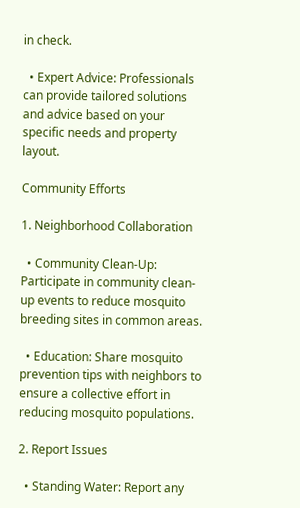in check.

  • Expert Advice: Professionals can provide tailored solutions and advice based on your specific needs and property layout.

Community Efforts

1. Neighborhood Collaboration

  • Community Clean-Up: Participate in community clean-up events to reduce mosquito breeding sites in common areas.

  • Education: Share mosquito prevention tips with neighbors to ensure a collective effort in reducing mosquito populations.

2. Report Issues

  • Standing Water: Report any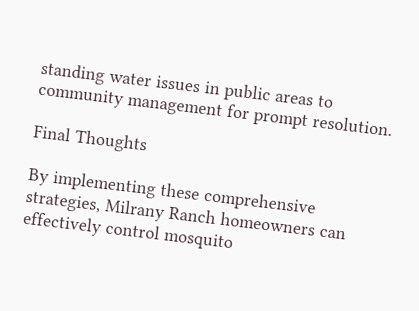standing water issues in public areas to community management for prompt resolution.

Final Thoughts

By implementing these comprehensive strategies, Milrany Ranch homeowners can effectively control mosquito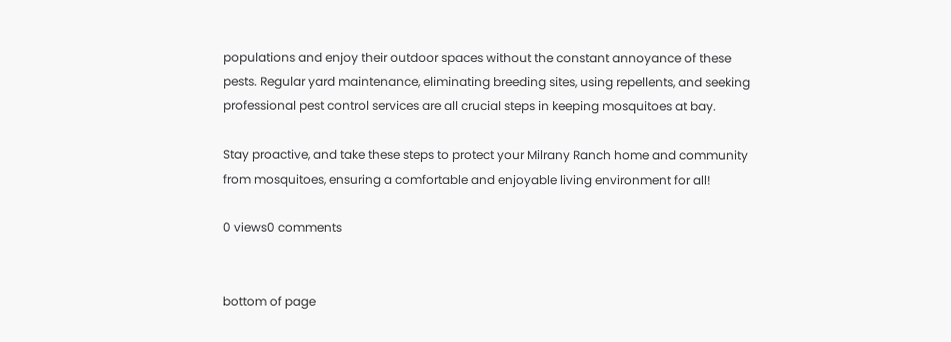populations and enjoy their outdoor spaces without the constant annoyance of these pests. Regular yard maintenance, eliminating breeding sites, using repellents, and seeking professional pest control services are all crucial steps in keeping mosquitoes at bay.

Stay proactive, and take these steps to protect your Milrany Ranch home and community from mosquitoes, ensuring a comfortable and enjoyable living environment for all!

0 views0 comments


bottom of page